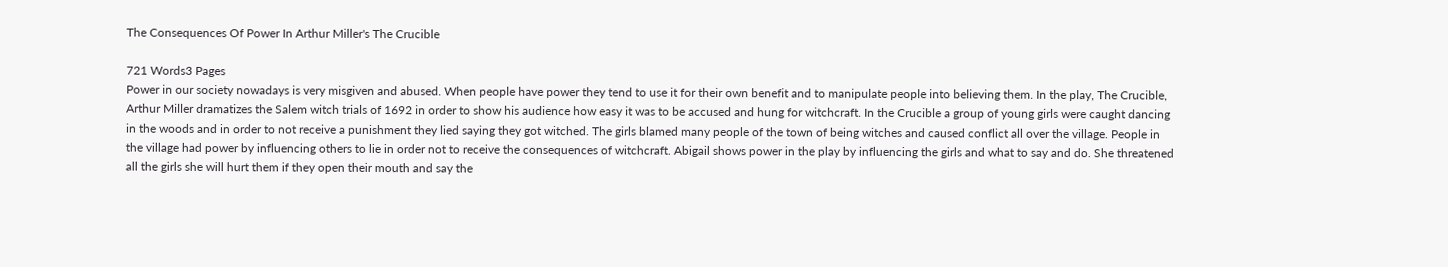The Consequences Of Power In Arthur Miller's The Crucible

721 Words3 Pages
Power in our society nowadays is very misgiven and abused. When people have power they tend to use it for their own benefit and to manipulate people into believing them. In the play, The Crucible, Arthur Miller dramatizes the Salem witch trials of 1692 in order to show his audience how easy it was to be accused and hung for witchcraft. In the Crucible a group of young girls were caught dancing in the woods and in order to not receive a punishment they lied saying they got witched. The girls blamed many people of the town of being witches and caused conflict all over the village. People in the village had power by influencing others to lie in order not to receive the consequences of witchcraft. Abigail shows power in the play by influencing the girls and what to say and do. She threatened all the girls she will hurt them if they open their mouth and say the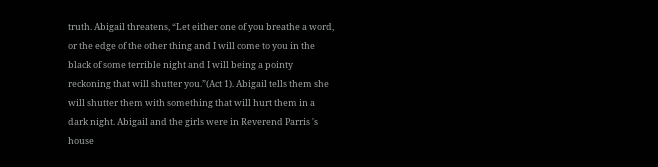truth. Abigail threatens, “Let either one of you breathe a word, or the edge of the other thing and I will come to you in the black of some terrible night and I will being a pointy reckoning that will shutter you.”(Act 1). Abigail tells them she will shutter them with something that will hurt them in a dark night. Abigail and the girls were in Reverend Parris 's house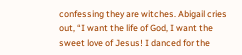confessing they are witches. Abigail cries out, “I want the life of God, I want the sweet love of Jesus! I danced for the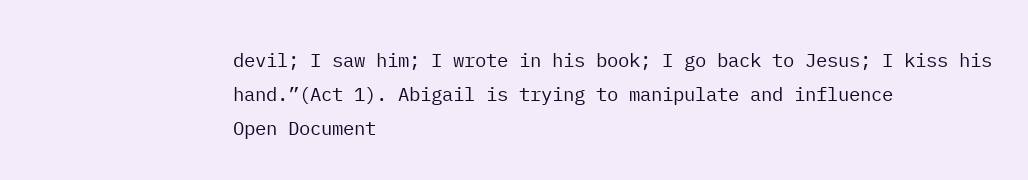devil; I saw him; I wrote in his book; I go back to Jesus; I kiss his hand.”(Act 1). Abigail is trying to manipulate and influence
Open Document